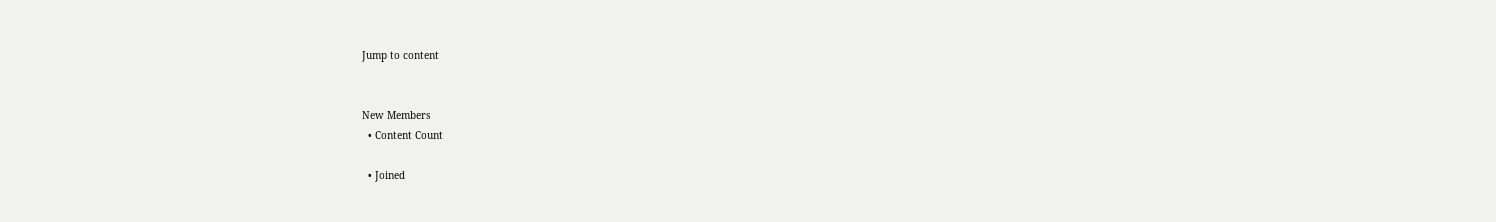Jump to content


New Members
  • Content Count

  • Joined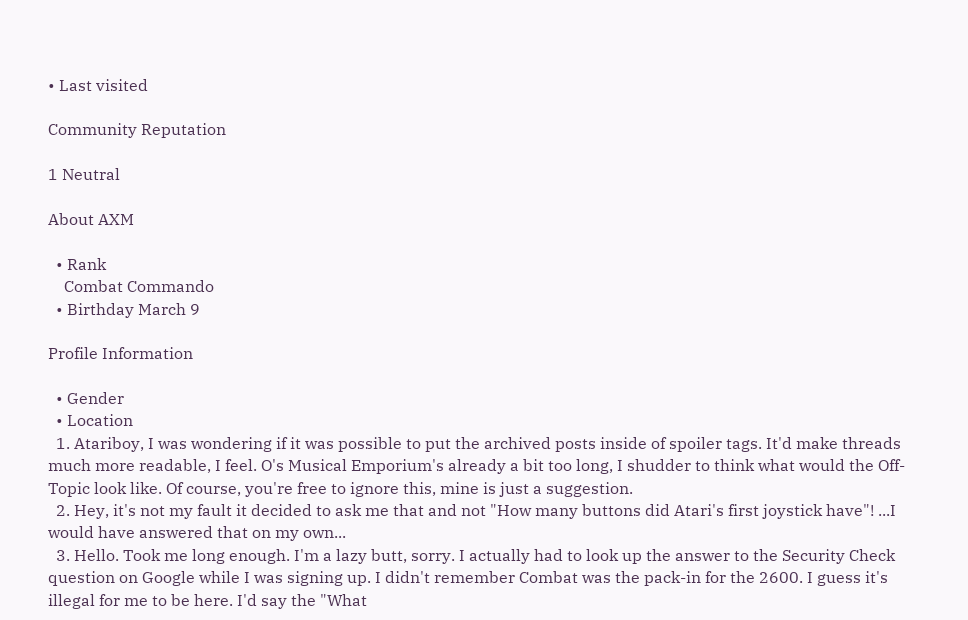• Last visited

Community Reputation

1 Neutral

About AXM

  • Rank
    Combat Commando
  • Birthday March 9

Profile Information

  • Gender
  • Location
  1. Atariboy, I was wondering if it was possible to put the archived posts inside of spoiler tags. It'd make threads much more readable, I feel. O's Musical Emporium's already a bit too long, I shudder to think what would the Off-Topic look like. Of course, you're free to ignore this, mine is just a suggestion.
  2. Hey, it's not my fault it decided to ask me that and not "How many buttons did Atari's first joystick have"! ...I would have answered that on my own...
  3. Hello. Took me long enough. I'm a lazy butt, sorry. I actually had to look up the answer to the Security Check question on Google while I was signing up. I didn't remember Combat was the pack-in for the 2600. I guess it's illegal for me to be here. I'd say the "What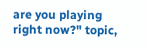are you playing right now?" topic,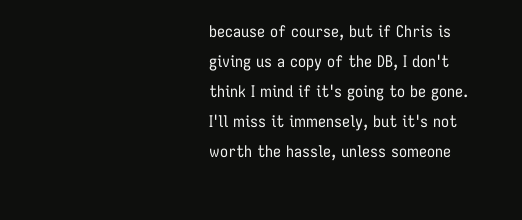because of course, but if Chris is giving us a copy of the DB, I don't think I mind if it's going to be gone. I'll miss it immensely, but it's not worth the hassle, unless someone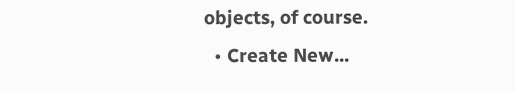objects, of course.
  • Create New...